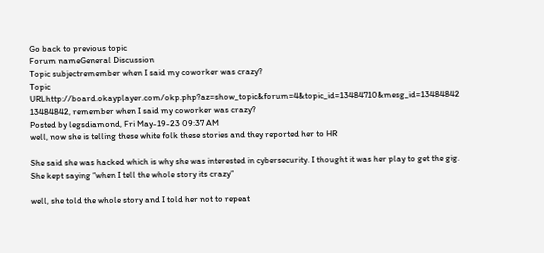Go back to previous topic
Forum nameGeneral Discussion
Topic subjectremember when I said my coworker was crazy?
Topic URLhttp://board.okayplayer.com/okp.php?az=show_topic&forum=4&topic_id=13484710&mesg_id=13484842
13484842, remember when I said my coworker was crazy?
Posted by legsdiamond, Fri May-19-23 09:37 AM
well, now she is telling these white folk these stories and they reported her to HR

She said she was hacked which is why she was interested in cybersecurity. I thought it was her play to get the gig. She kept saying “when I tell the whole story its crazy”

well, she told the whole story and I told her not to repeat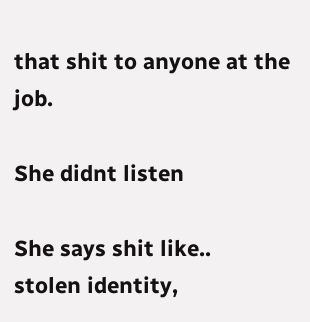that shit to anyone at the job.

She didnt listen

She says shit like..
stolen identity,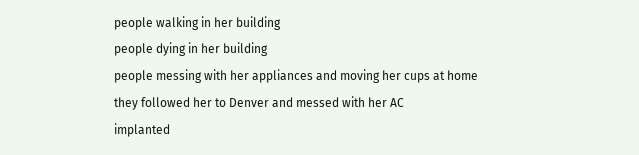people walking in her building
people dying in her building
people messing with her appliances and moving her cups at home
they followed her to Denver and messed with her AC
implanted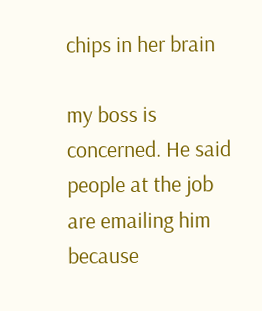chips in her brain

my boss is concerned. He said people at the job are emailing him because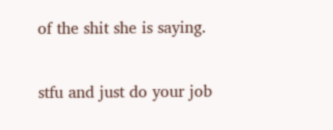of the shit she is saying.

stfu and just do your job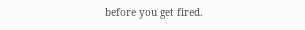before you get fired.